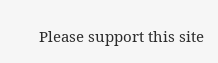Please support this site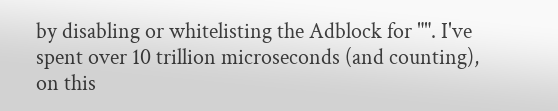by disabling or whitelisting the Adblock for "". I've spent over 10 trillion microseconds (and counting), on this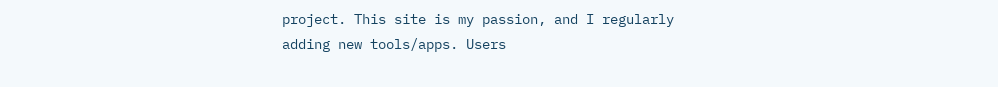project. This site is my passion, and I regularly adding new tools/apps. Users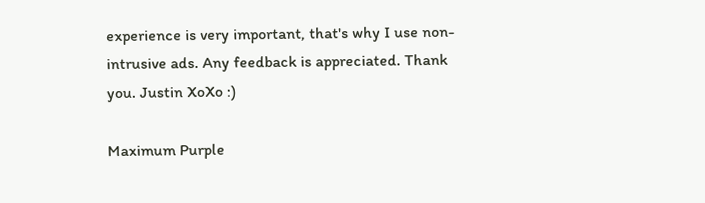experience is very important, that's why I use non-intrusive ads. Any feedback is appreciated. Thank you. Justin XoXo :)

Maximum Purple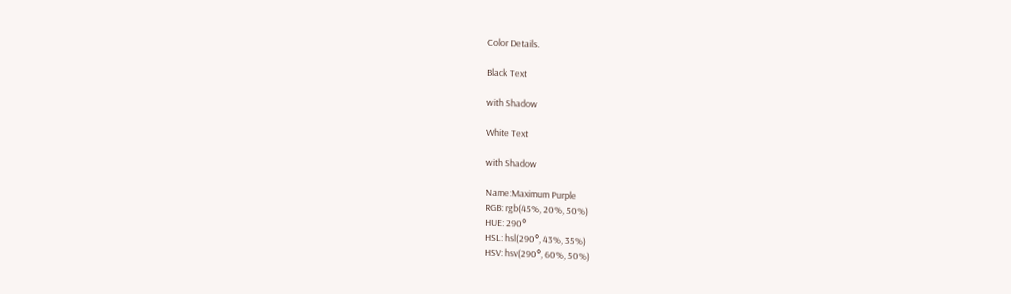Color Details.

Black Text

with Shadow

White Text

with Shadow

Name:Maximum Purple
RGB: rgb(45%, 20%, 50%)
HUE: 290°
HSL: hsl(290°, 43%, 35%)
HSV: hsv(290°, 60%, 50%)